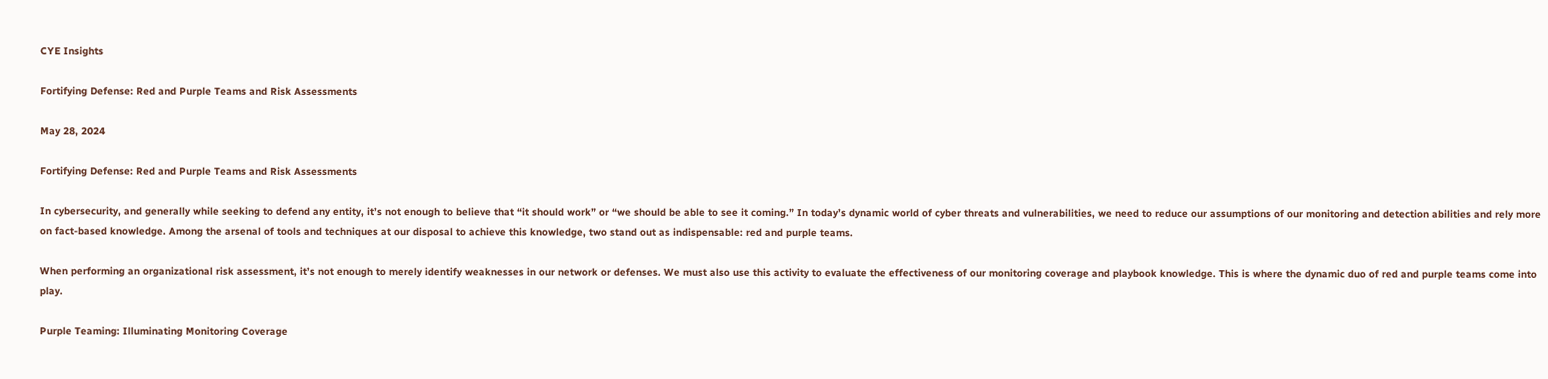CYE Insights

Fortifying Defense: Red and Purple Teams and Risk Assessments

May 28, 2024

Fortifying Defense: Red and Purple Teams and Risk Assessments

In cybersecurity, and generally while seeking to defend any entity, it’s not enough to believe that “it should work” or “we should be able to see it coming.” In today’s dynamic world of cyber threats and vulnerabilities, we need to reduce our assumptions of our monitoring and detection abilities and rely more on fact-based knowledge. Among the arsenal of tools and techniques at our disposal to achieve this knowledge, two stand out as indispensable: red and purple teams.

When performing an organizational risk assessment, it’s not enough to merely identify weaknesses in our network or defenses. We must also use this activity to evaluate the effectiveness of our monitoring coverage and playbook knowledge. This is where the dynamic duo of red and purple teams come into play.

Purple Teaming: Illuminating Monitoring Coverage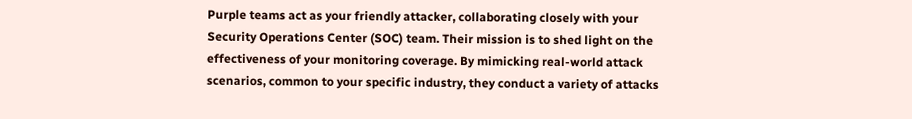Purple teams act as your friendly attacker, collaborating closely with your Security Operations Center (SOC) team. Their mission is to shed light on the effectiveness of your monitoring coverage. By mimicking real-world attack scenarios, common to your specific industry, they conduct a variety of attacks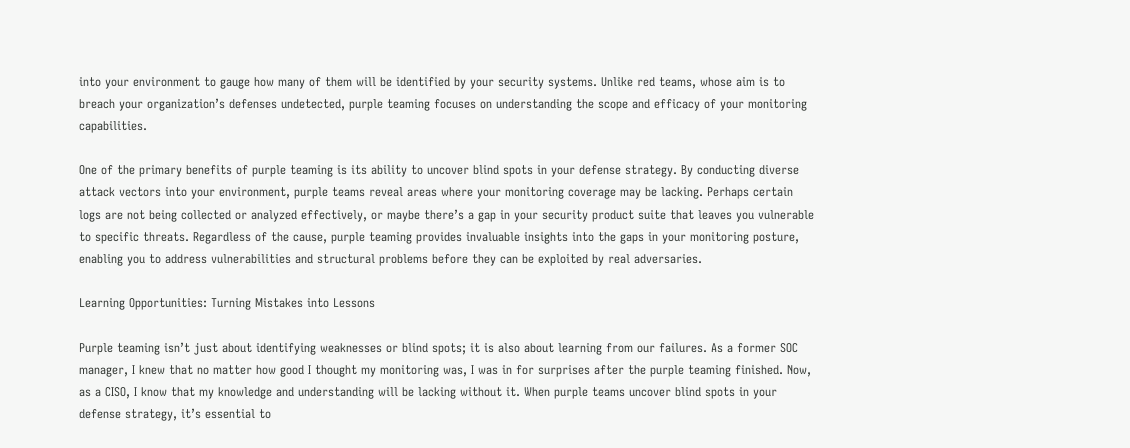into your environment to gauge how many of them will be identified by your security systems. Unlike red teams, whose aim is to breach your organization’s defenses undetected, purple teaming focuses on understanding the scope and efficacy of your monitoring capabilities.

One of the primary benefits of purple teaming is its ability to uncover blind spots in your defense strategy. By conducting diverse attack vectors into your environment, purple teams reveal areas where your monitoring coverage may be lacking. Perhaps certain logs are not being collected or analyzed effectively, or maybe there’s a gap in your security product suite that leaves you vulnerable to specific threats. Regardless of the cause, purple teaming provides invaluable insights into the gaps in your monitoring posture, enabling you to address vulnerabilities and structural problems before they can be exploited by real adversaries.

Learning Opportunities: Turning Mistakes into Lessons

Purple teaming isn’t just about identifying weaknesses or blind spots; it is also about learning from our failures. As a former SOC manager, I knew that no matter how good I thought my monitoring was, I was in for surprises after the purple teaming finished. Now, as a CISO, I know that my knowledge and understanding will be lacking without it. When purple teams uncover blind spots in your defense strategy, it’s essential to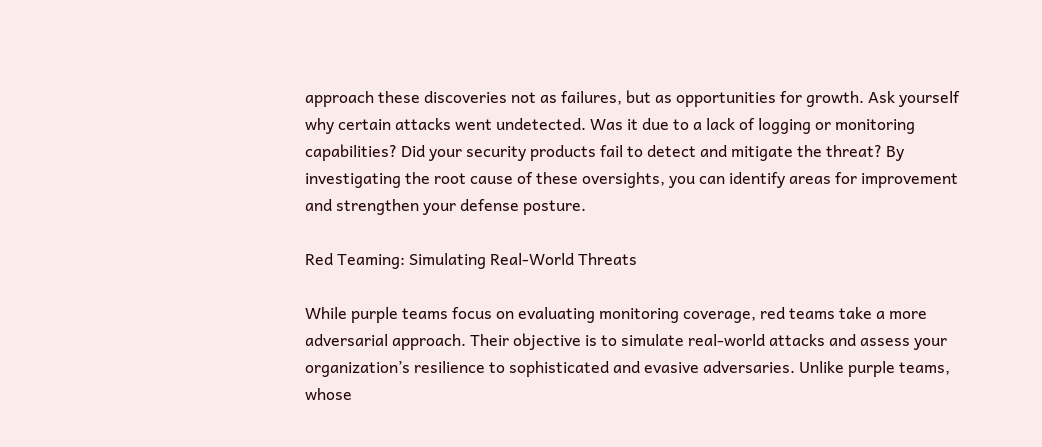approach these discoveries not as failures, but as opportunities for growth. Ask yourself why certain attacks went undetected. Was it due to a lack of logging or monitoring capabilities? Did your security products fail to detect and mitigate the threat? By investigating the root cause of these oversights, you can identify areas for improvement and strengthen your defense posture.

Red Teaming: Simulating Real-World Threats

While purple teams focus on evaluating monitoring coverage, red teams take a more adversarial approach. Their objective is to simulate real-world attacks and assess your organization’s resilience to sophisticated and evasive adversaries. Unlike purple teams, whose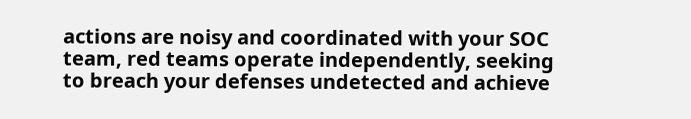actions are noisy and coordinated with your SOC team, red teams operate independently, seeking to breach your defenses undetected and achieve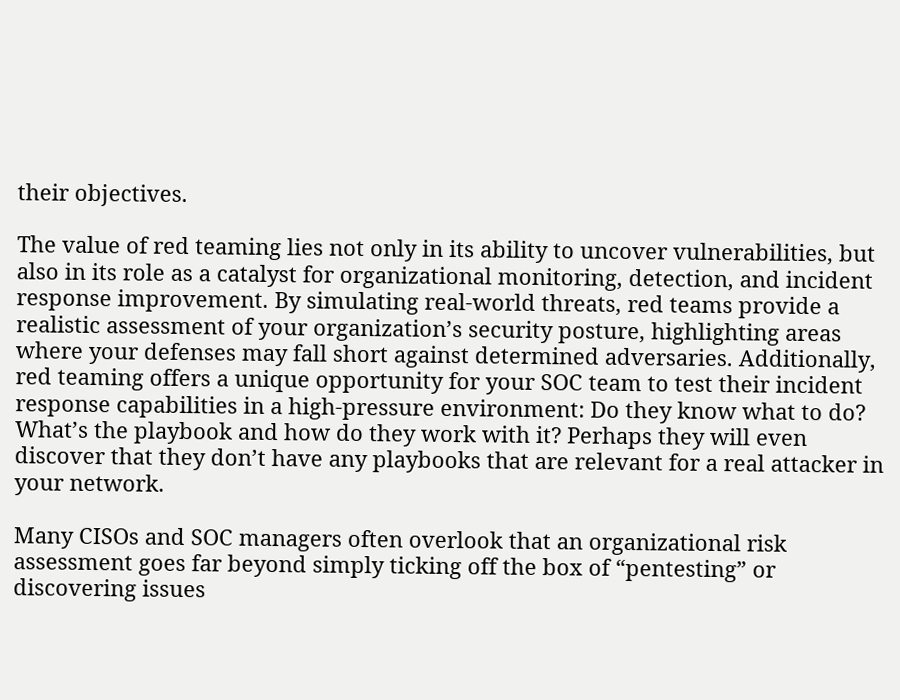their objectives.

The value of red teaming lies not only in its ability to uncover vulnerabilities, but also in its role as a catalyst for organizational monitoring, detection, and incident response improvement. By simulating real-world threats, red teams provide a realistic assessment of your organization’s security posture, highlighting areas where your defenses may fall short against determined adversaries. Additionally, red teaming offers a unique opportunity for your SOC team to test their incident response capabilities in a high-pressure environment: Do they know what to do? What’s the playbook and how do they work with it? Perhaps they will even discover that they don’t have any playbooks that are relevant for a real attacker in your network.

Many CISOs and SOC managers often overlook that an organizational risk assessment goes far beyond simply ticking off the box of “pentesting” or discovering issues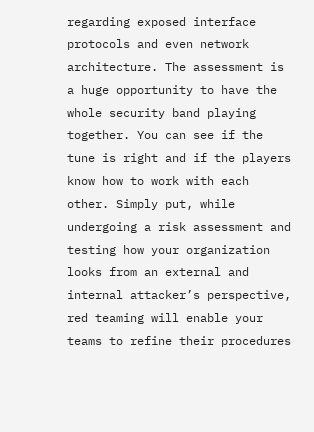regarding exposed interface protocols and even network architecture. The assessment is a huge opportunity to have the whole security band playing together. You can see if the tune is right and if the players know how to work with each other. Simply put, while undergoing a risk assessment and testing how your organization looks from an external and internal attacker’s perspective, red teaming will enable your teams to refine their procedures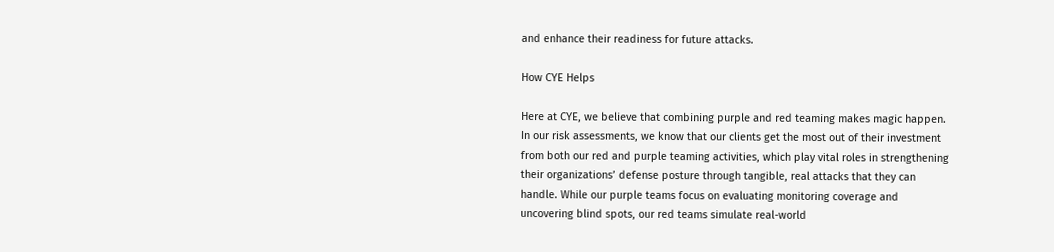and enhance their readiness for future attacks.

How CYE Helps

Here at CYE, we believe that combining purple and red teaming makes magic happen. In our risk assessments, we know that our clients get the most out of their investment from both our red and purple teaming activities, which play vital roles in strengthening their organizations’ defense posture through tangible, real attacks that they can handle. While our purple teams focus on evaluating monitoring coverage and uncovering blind spots, our red teams simulate real-world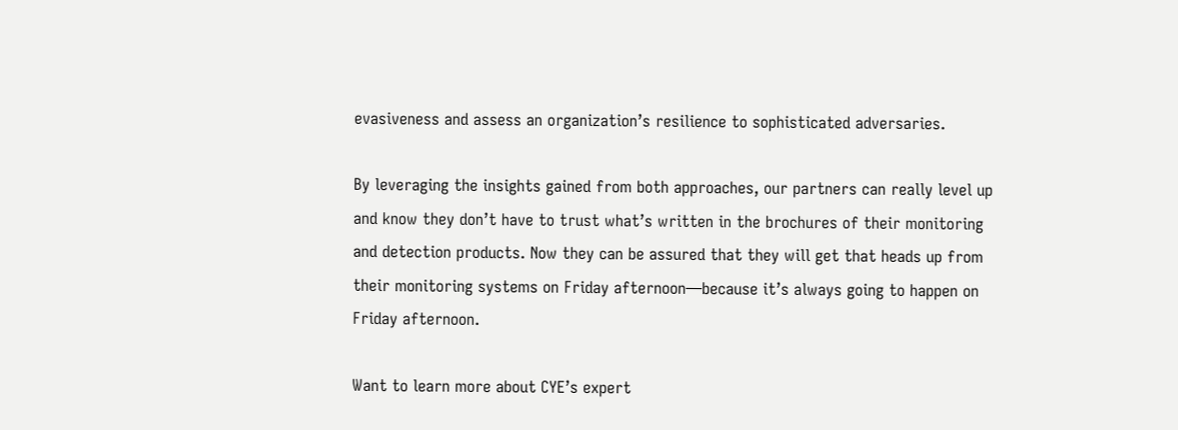evasiveness and assess an organization’s resilience to sophisticated adversaries.

By leveraging the insights gained from both approaches, our partners can really level up and know they don’t have to trust what’s written in the brochures of their monitoring and detection products. Now they can be assured that they will get that heads up from their monitoring systems on Friday afternoon—because it’s always going to happen on Friday afternoon.

Want to learn more about CYE’s expert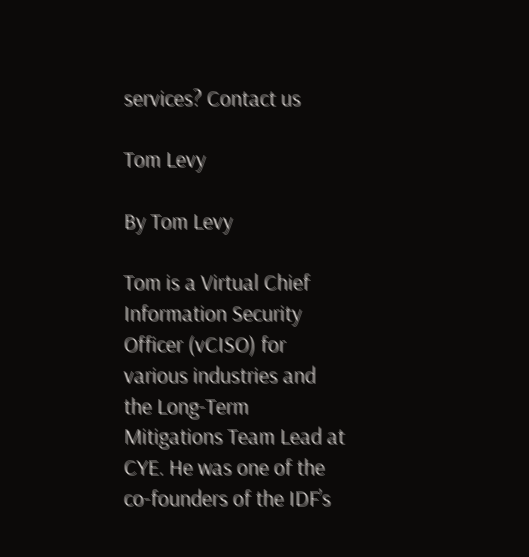services? Contact us

Tom Levy

By Tom Levy

Tom is a Virtual Chief Information Security Officer (vCISO) for various industries and the Long-Term Mitigations Team Lead at CYE. He was one of the co-founders of the IDF’s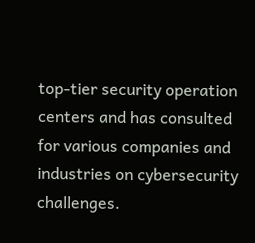top-tier security operation centers and has consulted for various companies and industries on cybersecurity challenges.